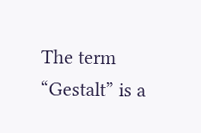The term “Gestalt” is a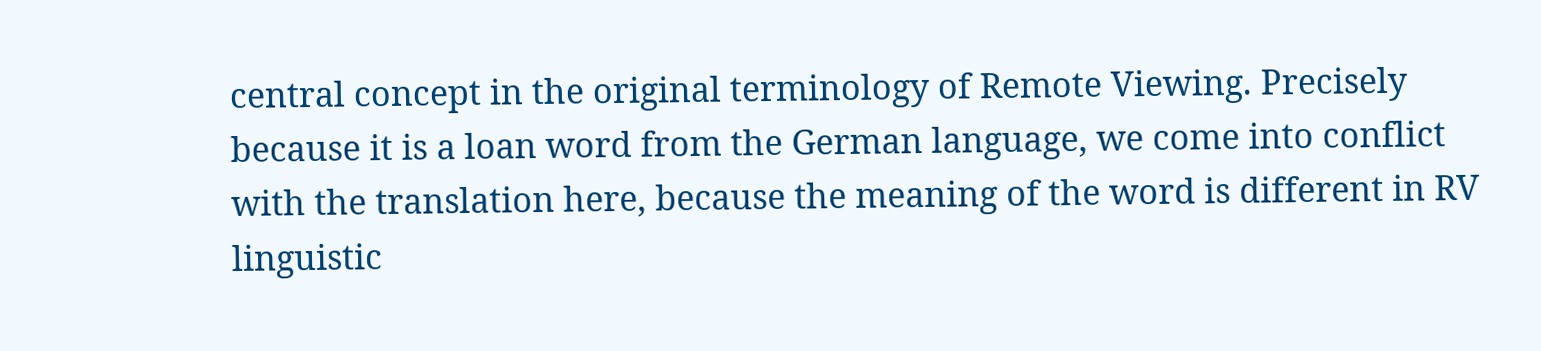central concept in the original terminology of Remote Viewing. Precisely because it is a loan word from the German language, we come into conflict with the translation here, because the meaning of the word is different in RV linguistic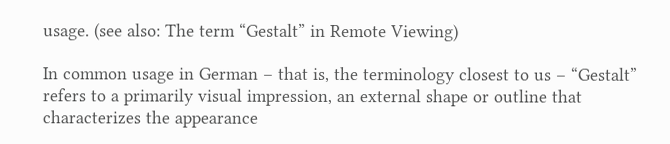usage. (see also: The term “Gestalt” in Remote Viewing)

In common usage in German – that is, the terminology closest to us – “Gestalt” refers to a primarily visual impression, an external shape or outline that characterizes the appearance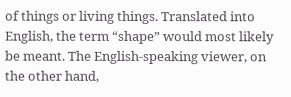of things or living things. Translated into English, the term “shape” would most likely be meant. The English-speaking viewer, on the other hand,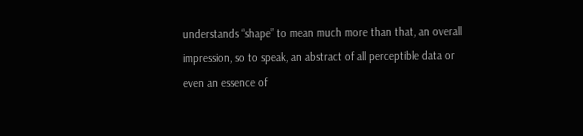understands “shape” to mean much more than that, an overall impression, so to speak, an abstract of all perceptible data or even an essence of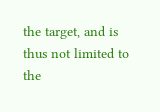the target, and is thus not limited to the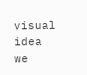visual idea we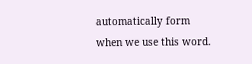automatically form when we use this word.